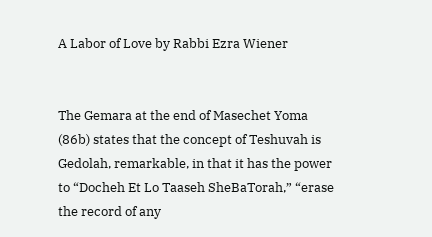A Labor of Love by Rabbi Ezra Wiener


The Gemara at the end of Masechet Yoma (86b) states that the concept of Teshuvah is Gedolah, remarkable, in that it has the power to “Docheh Et Lo Taaseh SheBaTorah,” “erase the record of any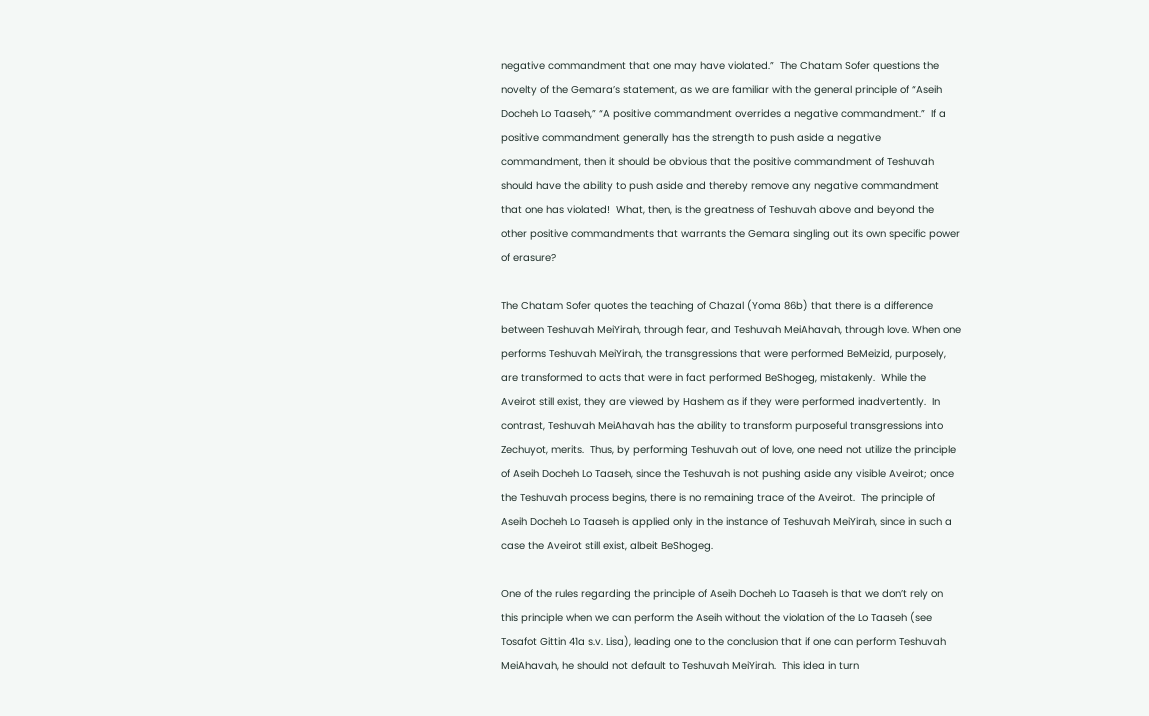negative commandment that one may have violated.”  The Chatam Sofer questions the novelty of the Gemara’s statement, as we are familiar with the general principle of “Aseih Docheh Lo Taaseh,” “A positive commandment overrides a negative commandment.”  If a positive commandment generally has the strength to push aside a negative commandment, then it should be obvious that the positive commandment of Teshuvah should have the ability to push aside and thereby remove any negative commandment that one has violated!  What, then, is the greatness of Teshuvah above and beyond the other positive commandments that warrants the Gemara singling out its own specific power of erasure?

The Chatam Sofer quotes the teaching of Chazal (Yoma 86b) that there is a difference between Teshuvah MeiYirah, through fear, and Teshuvah MeiAhavah, through love. When one performs Teshuvah MeiYirah, the transgressions that were performed BeMeizid, purposely, are transformed to acts that were in fact performed BeShogeg, mistakenly.  While the Aveirot still exist, they are viewed by Hashem as if they were performed inadvertently.  In contrast, Teshuvah MeiAhavah has the ability to transform purposeful transgressions into Zechuyot, merits.  Thus, by performing Teshuvah out of love, one need not utilize the principle of Aseih Docheh Lo Taaseh, since the Teshuvah is not pushing aside any visible Aveirot; once the Teshuvah process begins, there is no remaining trace of the Aveirot.  The principle of Aseih Docheh Lo Taaseh is applied only in the instance of Teshuvah MeiYirah, since in such a case the Aveirot still exist, albeit BeShogeg.

One of the rules regarding the principle of Aseih Docheh Lo Taaseh is that we don’t rely on this principle when we can perform the Aseih without the violation of the Lo Taaseh (see Tosafot Gittin 41a s.v. Lisa), leading one to the conclusion that if one can perform Teshuvah MeiAhavah, he should not default to Teshuvah MeiYirah.  This idea in turn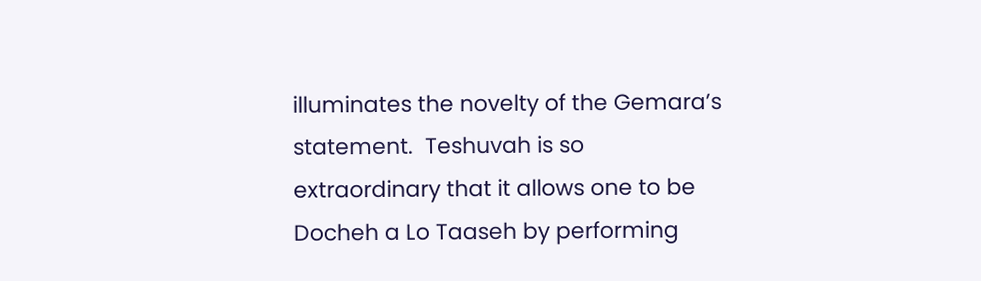illuminates the novelty of the Gemara’s statement.  Teshuvah is so extraordinary that it allows one to be Docheh a Lo Taaseh by performing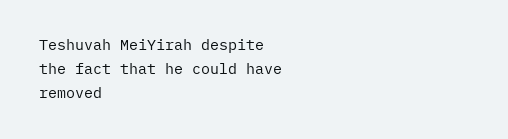Teshuvah MeiYirah despite the fact that he could have removed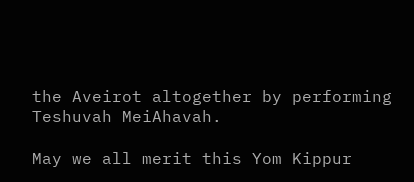the Aveirot altogether by performing Teshuvah MeiAhavah.

May we all merit this Yom Kippur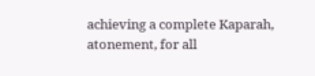achieving a complete Kaparah, atonement, for all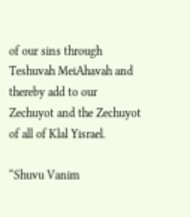of our sins through Teshuvah MeiAhavah and thereby add to our Zechuyot and the Zechuyot of all of Klal Yisrael.

“Shuvu Vanim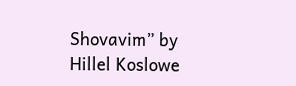Shovavim” by Hillel Koslowe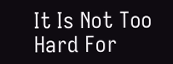It Is Not Too Hard For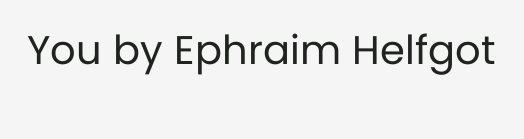You by Ephraim Helfgot